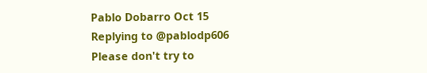Pablo Dobarro Oct 15
Replying to @pablodp606
Please don't try to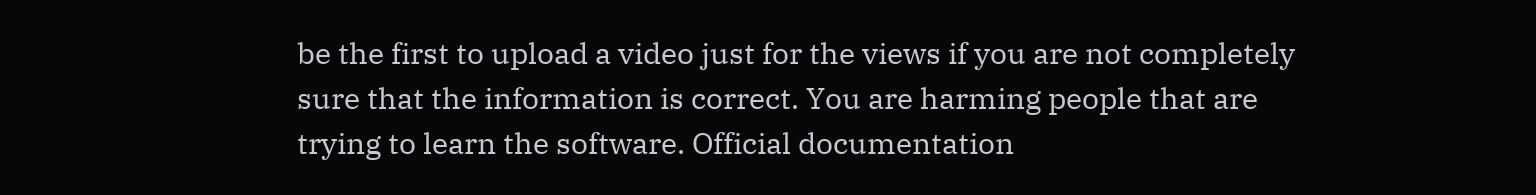be the first to upload a video just for the views if you are not completely sure that the information is correct. You are harming people that are trying to learn the software. Official documentation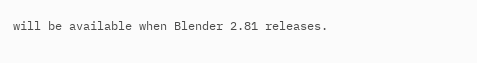will be available when Blender 2.81 releases.